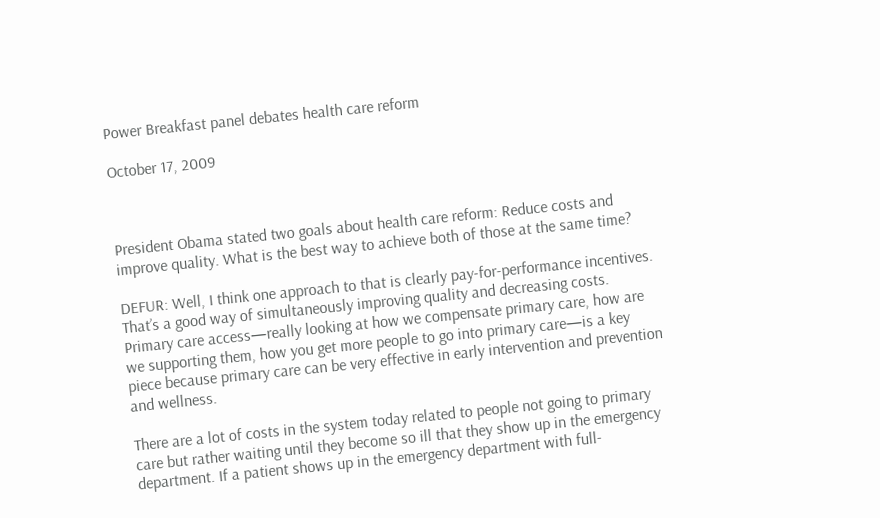Power Breakfast panel debates health care reform

October 17, 2009



President Obama stated two goals about health care reform: Reduce costs and improve quality. What is the best way to achieve both of those at the same time?

DEFUR: Well, I think one approach to that is clearly pay-for-performance incentives. That’s a good way of simultaneously improving quality and decreasing costs. Primary care access—really looking at how we compensate primary care, how are we supporting them, how you get more people to go into primary care—is a key piece because primary care can be very effective in early intervention and prevention and wellness.

There are a lot of costs in the system today related to people not going to primary care but rather waiting until they become so ill that they show up in the emergency department. If a patient shows up in the emergency department with full-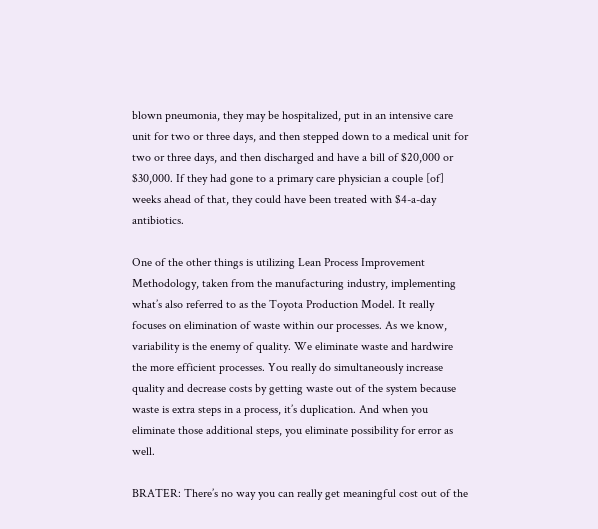blown pneumonia, they may be hospitalized, put in an intensive care unit for two or three days, and then stepped down to a medical unit for two or three days, and then discharged and have a bill of $20,000 or $30,000. If they had gone to a primary care physician a couple [of] weeks ahead of that, they could have been treated with $4-a-day antibiotics.

One of the other things is utilizing Lean Process Improvement Methodology, taken from the manufacturing industry, implementing what’s also referred to as the Toyota Production Model. It really focuses on elimination of waste within our processes. As we know, variability is the enemy of quality. We eliminate waste and hardwire the more efficient processes. You really do simultaneously increase quality and decrease costs by getting waste out of the system because waste is extra steps in a process, it’s duplication. And when you eliminate those additional steps, you eliminate possibility for error as well.

BRATER: There’s no way you can really get meaningful cost out of the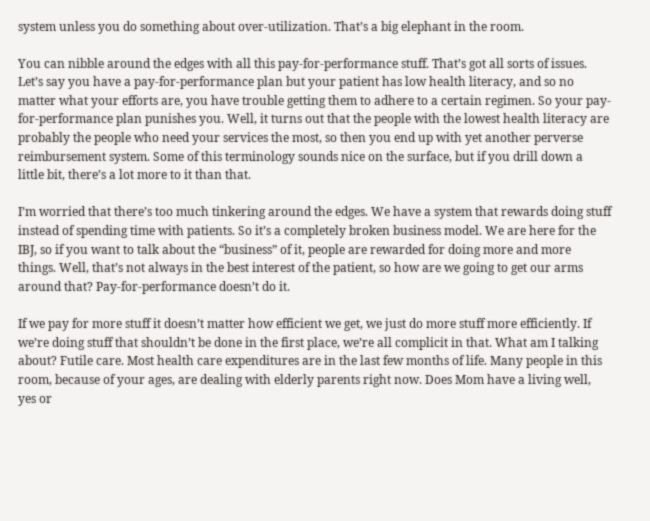system unless you do something about over-utilization. That’s a big elephant in the room.

You can nibble around the edges with all this pay-for-performance stuff. That’s got all sorts of issues. Let’s say you have a pay-for-performance plan but your patient has low health literacy, and so no matter what your efforts are, you have trouble getting them to adhere to a certain regimen. So your pay-for-performance plan punishes you. Well, it turns out that the people with the lowest health literacy are probably the people who need your services the most, so then you end up with yet another perverse reimbursement system. Some of this terminology sounds nice on the surface, but if you drill down a little bit, there’s a lot more to it than that.

I’m worried that there’s too much tinkering around the edges. We have a system that rewards doing stuff instead of spending time with patients. So it’s a completely broken business model. We are here for the IBJ, so if you want to talk about the “business” of it, people are rewarded for doing more and more things. Well, that’s not always in the best interest of the patient, so how are we going to get our arms around that? Pay-for-performance doesn’t do it.

If we pay for more stuff it doesn’t matter how efficient we get, we just do more stuff more efficiently. If we’re doing stuff that shouldn’t be done in the first place, we’re all complicit in that. What am I talking about? Futile care. Most health care expenditures are in the last few months of life. Many people in this room, because of your ages, are dealing with elderly parents right now. Does Mom have a living well, yes or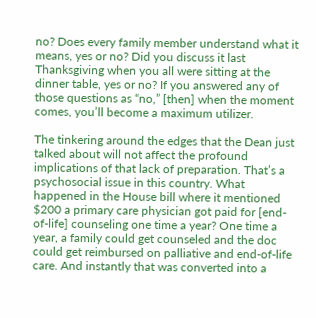no? Does every family member understand what it means, yes or no? Did you discuss it last Thanksgiving when you all were sitting at the dinner table, yes or no? If you answered any of those questions as “no,” [then] when the moment comes, you’ll become a maximum utilizer.

The tinkering around the edges that the Dean just talked about will not affect the profound implications of that lack of preparation. That’s a psychosocial issue in this country. What happened in the House bill where it mentioned $200 a primary care physician got paid for [end-of-life] counseling one time a year? One time a year, a family could get counseled and the doc could get reimbursed on palliative and end-of-life care. And instantly that was converted into a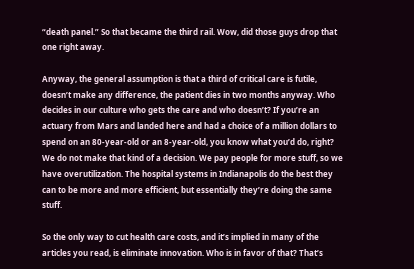“death panel.” So that became the third rail. Wow, did those guys drop that one right away.

Anyway, the general assumption is that a third of critical care is futile, doesn’t make any difference, the patient dies in two months anyway. Who decides in our culture who gets the care and who doesn’t? If you’re an actuary from Mars and landed here and had a choice of a million dollars to spend on an 80-year-old or an 8-year-old, you know what you’d do, right? We do not make that kind of a decision. We pay people for more stuff, so we have overutilization. The hospital systems in Indianapolis do the best they can to be more and more efficient, but essentially they’re doing the same stuff.

So the only way to cut health care costs, and it’s implied in many of the articles you read, is eliminate innovation. Who is in favor of that? That’s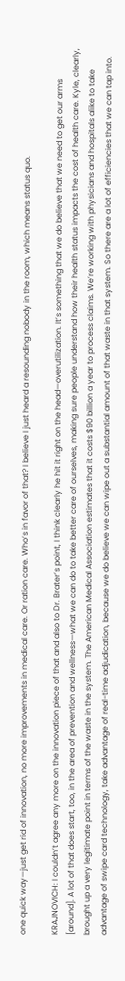one quick way—just get rid of innovation, no more improvements in medical care. Or ration care. Who’s in favor of that? I believe I just heard a resounding nobody in the room, which means status quo.

KRAJNOVICH: I couldn’t agree any more on the innovation piece of that and also to Dr. Brater’s point, I think clearly he hit it right on the head—overutilization. It’s something that we do believe that we need to get our arms [around]. A lot of that does start, too, in the area of prevention and wellness—what we can do to take better care of ourselves, making sure people understand how their health status impacts the cost of health care. Kyle, clearly, brought up a very legitimate point in terms of the waste in the system. The American Medical Association estimates that it costs $90 billion a year to process claims. We’re working with physicians and hospitals alike to take advantage of swipe card technology, take advantage of real-time adjudication, because we do believe we can wipe out a substantial amount of that waste in that system. So there are a lot of efficiencies that we can tap into.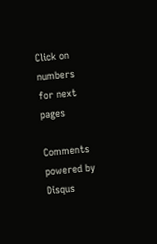Click on numbers for next pages

Comments powered by Disqus